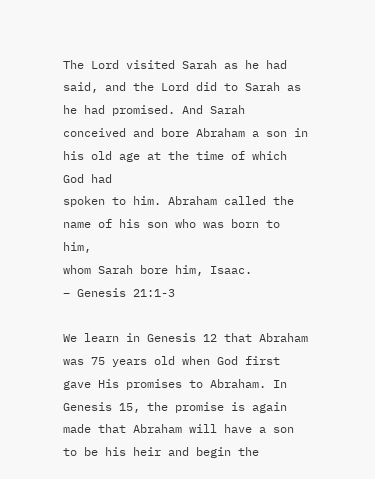The Lord visited Sarah as he had said, and the Lord did to Sarah as he had promised. And Sarah conceived and bore Abraham a son in his old age at the time of which God had
spoken to him. Abraham called the name of his son who was born to him,
whom Sarah bore him, Isaac.
– Genesis 21:1-3

We learn in Genesis 12 that Abraham was 75 years old when God first gave His promises to Abraham. In Genesis 15, the promise is again made that Abraham will have a son to be his heir and begin the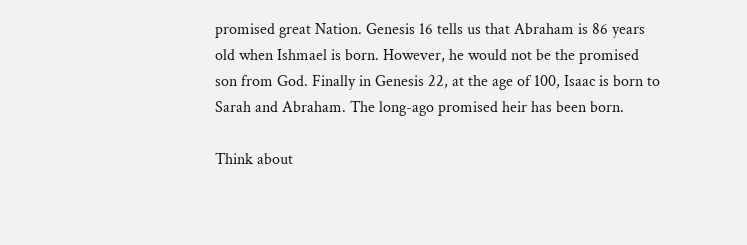promised great Nation. Genesis 16 tells us that Abraham is 86 years old when Ishmael is born. However, he would not be the promised son from God. Finally in Genesis 22, at the age of 100, Isaac is born to Sarah and Abraham. The long-ago promised heir has been born.

Think about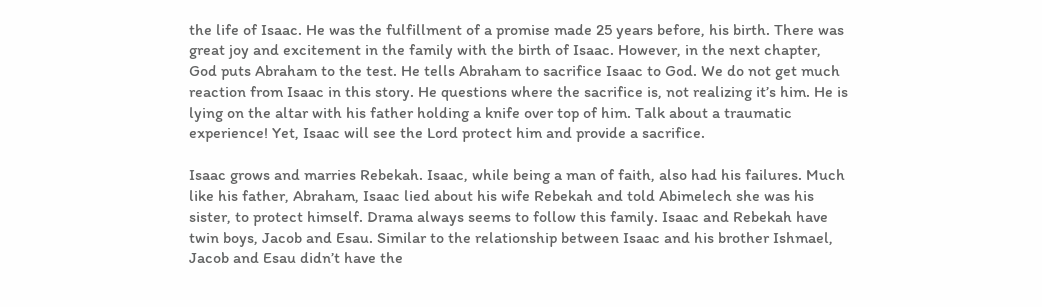the life of Isaac. He was the fulfillment of a promise made 25 years before, his birth. There was great joy and excitement in the family with the birth of Isaac. However, in the next chapter, God puts Abraham to the test. He tells Abraham to sacrifice Isaac to God. We do not get much reaction from Isaac in this story. He questions where the sacrifice is, not realizing it’s him. He is lying on the altar with his father holding a knife over top of him. Talk about a traumatic experience! Yet, Isaac will see the Lord protect him and provide a sacrifice.

Isaac grows and marries Rebekah. Isaac, while being a man of faith, also had his failures. Much like his father, Abraham, Isaac lied about his wife Rebekah and told Abimelech she was his sister, to protect himself. Drama always seems to follow this family. Isaac and Rebekah have twin boys, Jacob and Esau. Similar to the relationship between Isaac and his brother Ishmael, Jacob and Esau didn’t have the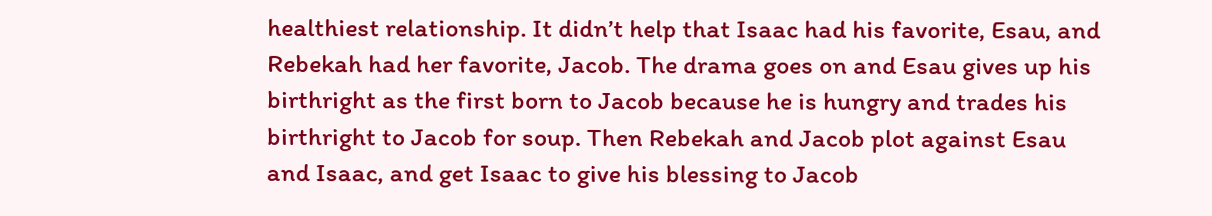healthiest relationship. It didn’t help that Isaac had his favorite, Esau, and Rebekah had her favorite, Jacob. The drama goes on and Esau gives up his birthright as the first born to Jacob because he is hungry and trades his birthright to Jacob for soup. Then Rebekah and Jacob plot against Esau and Isaac, and get Isaac to give his blessing to Jacob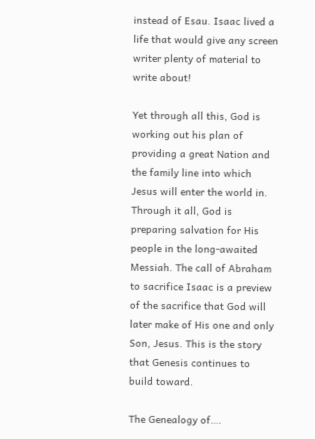instead of Esau. Isaac lived a life that would give any screen writer plenty of material to write about!

Yet through all this, God is working out his plan of providing a great Nation and the family line into which Jesus will enter the world in. Through it all, God is preparing salvation for His people in the long-awaited Messiah. The call of Abraham to sacrifice Isaac is a preview of the sacrifice that God will later make of His one and only Son, Jesus. This is the story that Genesis continues to build toward.

The Genealogy of….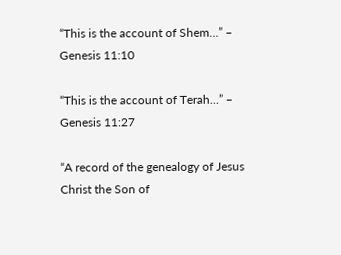“This is the account of Shem…” – Genesis 11:10

“This is the account of Terah…” – Genesis 11:27

“A record of the genealogy of Jesus Christ the Son of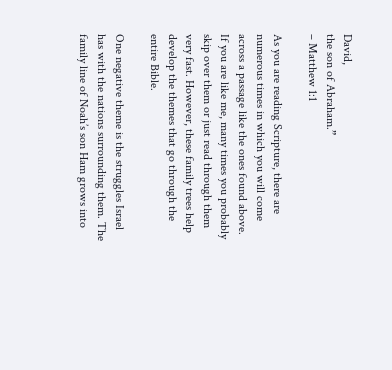David,
the son of Abraham.”
– Matthew 1:1

As you are reading Scripture, there are numerous times in which you will come across a passage like the ones found above. If you are like me, many times you probably skip over them or just read through them very fast. However, these family trees help develop the themes that go through the entire Bible.

One negative theme is the struggles Israel has with the nations surrounding them. The family line of Noah’s son Ham grows into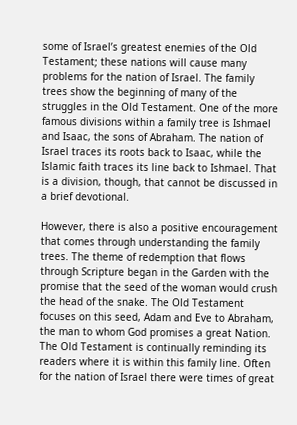some of Israel’s greatest enemies of the Old Testament; these nations will cause many problems for the nation of Israel. The family trees show the beginning of many of the struggles in the Old Testament. One of the more famous divisions within a family tree is Ishmael and Isaac, the sons of Abraham. The nation of Israel traces its roots back to Isaac, while the Islamic faith traces its line back to Ishmael. That is a division, though, that cannot be discussed in a brief devotional.

However, there is also a positive encouragement that comes through understanding the family trees. The theme of redemption that flows through Scripture began in the Garden with the promise that the seed of the woman would crush the head of the snake. The Old Testament focuses on this seed, Adam and Eve to Abraham, the man to whom God promises a great Nation.  The Old Testament is continually reminding its readers where it is within this family line. Often for the nation of Israel there were times of great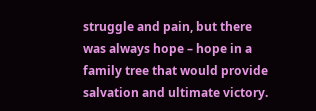struggle and pain, but there was always hope – hope in a family tree that would provide salvation and ultimate victory.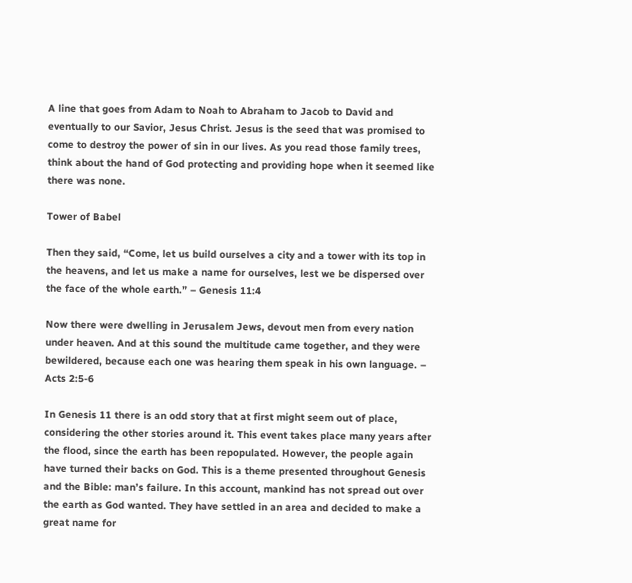A line that goes from Adam to Noah to Abraham to Jacob to David and eventually to our Savior, Jesus Christ. Jesus is the seed that was promised to come to destroy the power of sin in our lives. As you read those family trees, think about the hand of God protecting and providing hope when it seemed like there was none.

Tower of Babel

Then they said, “Come, let us build ourselves a city and a tower with its top in the heavens, and let us make a name for ourselves, lest we be dispersed over the face of the whole earth.” – Genesis 11:4

Now there were dwelling in Jerusalem Jews, devout men from every nation under heaven. And at this sound the multitude came together, and they were bewildered, because each one was hearing them speak in his own language. – Acts 2:5-6

In Genesis 11 there is an odd story that at first might seem out of place, considering the other stories around it. This event takes place many years after the flood, since the earth has been repopulated. However, the people again have turned their backs on God. This is a theme presented throughout Genesis and the Bible: man’s failure. In this account, mankind has not spread out over the earth as God wanted. They have settled in an area and decided to make a great name for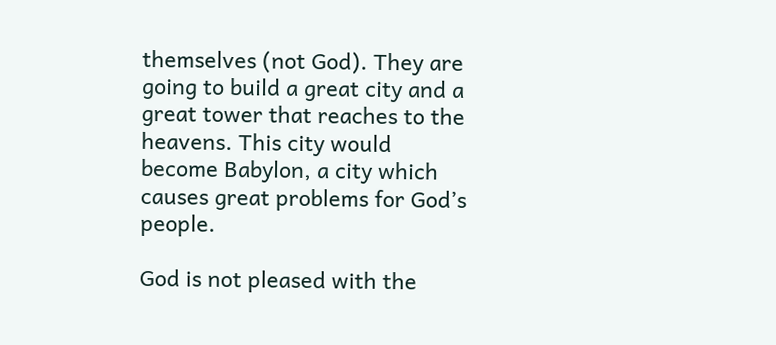themselves (not God). They are going to build a great city and a great tower that reaches to the heavens. This city would become Babylon, a city which causes great problems for God’s people.

God is not pleased with the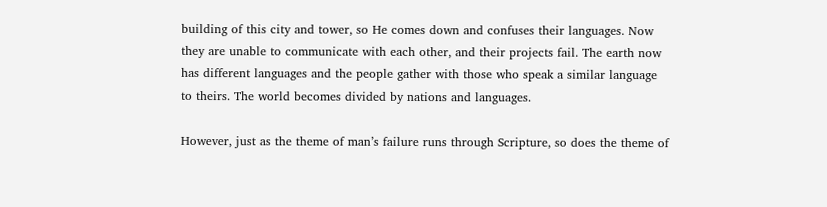building of this city and tower, so He comes down and confuses their languages. Now they are unable to communicate with each other, and their projects fail. The earth now has different languages and the people gather with those who speak a similar language to theirs. The world becomes divided by nations and languages.

However, just as the theme of man’s failure runs through Scripture, so does the theme of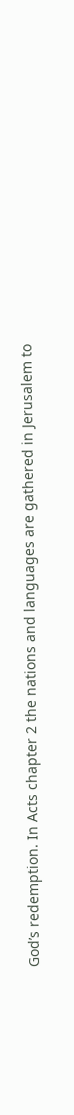God’s redemption. In Acts chapter 2 the nations and languages are gathered in Jerusalem to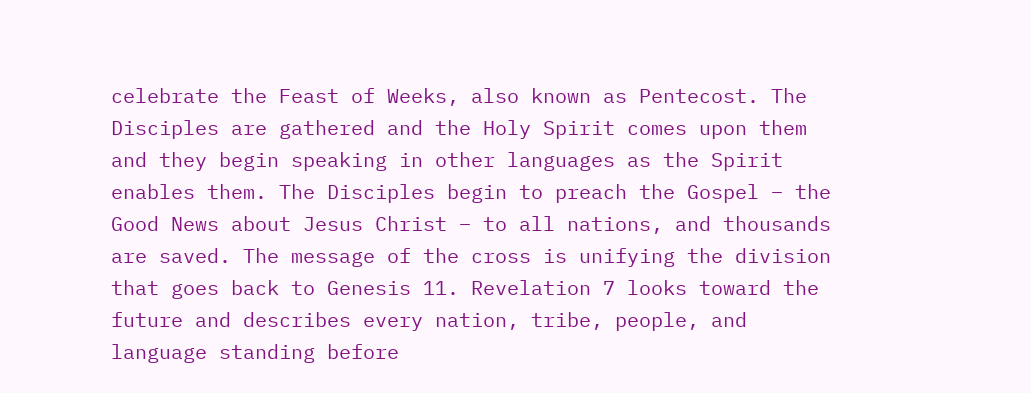celebrate the Feast of Weeks, also known as Pentecost. The Disciples are gathered and the Holy Spirit comes upon them and they begin speaking in other languages as the Spirit enables them. The Disciples begin to preach the Gospel – the Good News about Jesus Christ – to all nations, and thousands are saved. The message of the cross is unifying the division that goes back to Genesis 11. Revelation 7 looks toward the future and describes every nation, tribe, people, and language standing before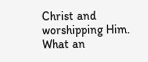Christ and worshipping Him. What an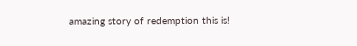amazing story of redemption this is!